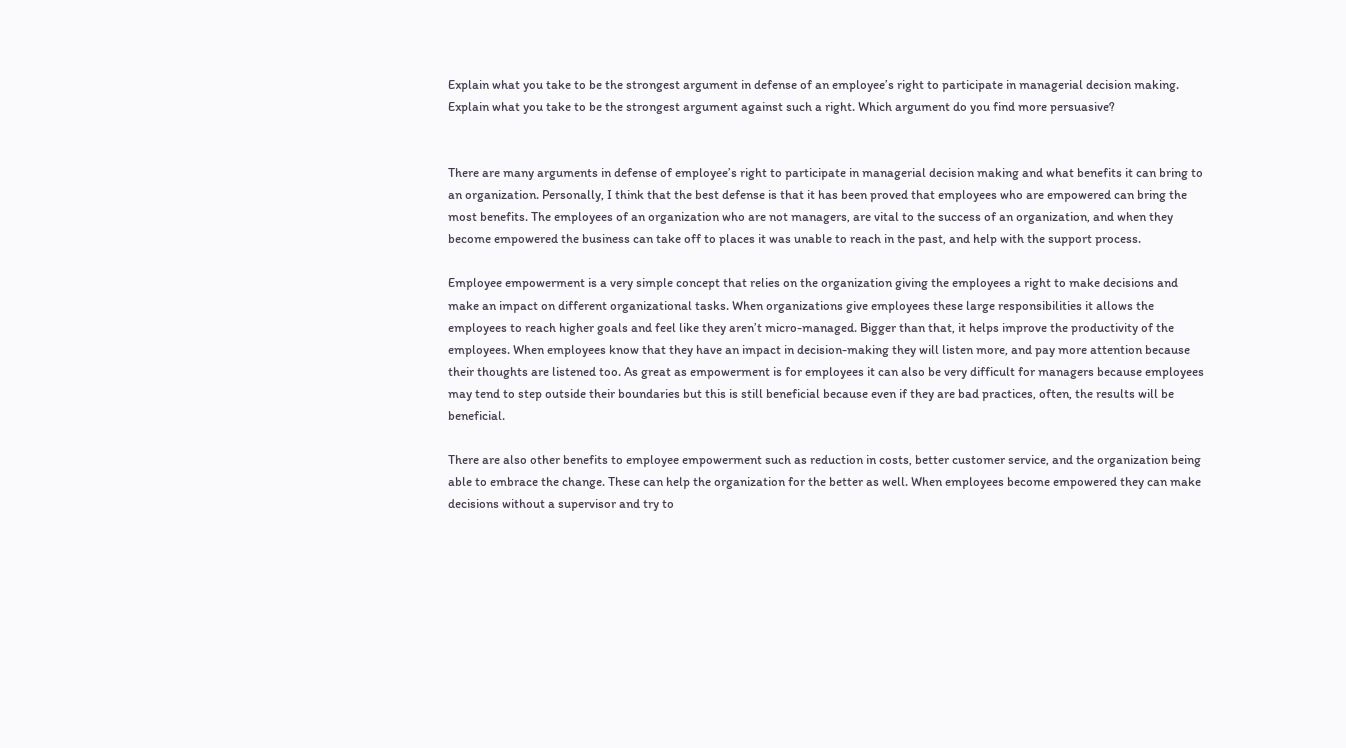Explain what you take to be the strongest argument in defense of an employee’s right to participate in managerial decision making. Explain what you take to be the strongest argument against such a right. Which argument do you find more persuasive?


There are many arguments in defense of employee’s right to participate in managerial decision making and what benefits it can bring to an organization. Personally, I think that the best defense is that it has been proved that employees who are empowered can bring the most benefits. The employees of an organization who are not managers, are vital to the success of an organization, and when they become empowered the business can take off to places it was unable to reach in the past, and help with the support process.

Employee empowerment is a very simple concept that relies on the organization giving the employees a right to make decisions and make an impact on different organizational tasks. When organizations give employees these large responsibilities it allows the employees to reach higher goals and feel like they aren’t micro-managed. Bigger than that, it helps improve the productivity of the employees. When employees know that they have an impact in decision-making they will listen more, and pay more attention because their thoughts are listened too. As great as empowerment is for employees it can also be very difficult for managers because employees may tend to step outside their boundaries but this is still beneficial because even if they are bad practices, often, the results will be beneficial.

There are also other benefits to employee empowerment such as reduction in costs, better customer service, and the organization being able to embrace the change. These can help the organization for the better as well. When employees become empowered they can make decisions without a supervisor and try to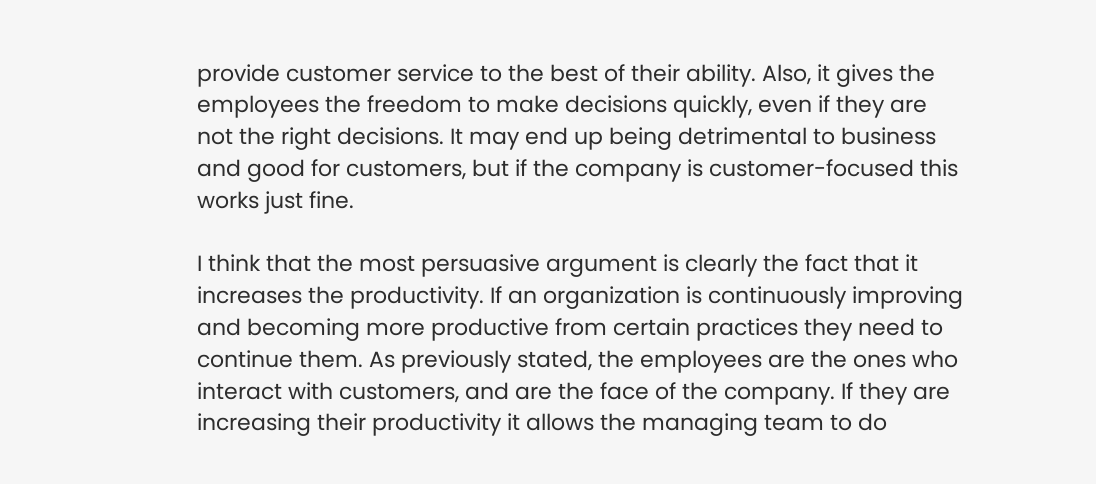provide customer service to the best of their ability. Also, it gives the employees the freedom to make decisions quickly, even if they are not the right decisions. It may end up being detrimental to business and good for customers, but if the company is customer-focused this works just fine.

I think that the most persuasive argument is clearly the fact that it increases the productivity. If an organization is continuously improving and becoming more productive from certain practices they need to continue them. As previously stated, the employees are the ones who interact with customers, and are the face of the company. If they are increasing their productivity it allows the managing team to do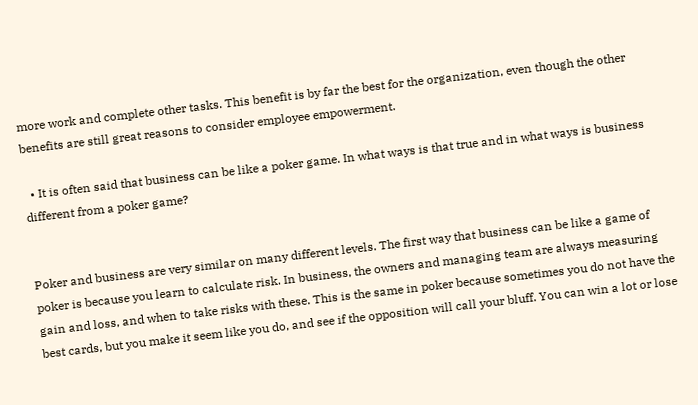more work and complete other tasks. This benefit is by far the best for the organization, even though the other benefits are still great reasons to consider employee empowerment.

  • It is often said that business can be like a poker game. In what ways is that true and in what ways is business different from a poker game?


Poker and business are very similar on many different levels. The first way that business can be like a game of poker is because you learn to calculate risk. In business, the owners and managing team are always measuring gain and loss, and when to take risks with these. This is the same in poker because sometimes you do not have the best cards, but you make it seem like you do, and see if the opposition will call your bluff. You can win a lot or lose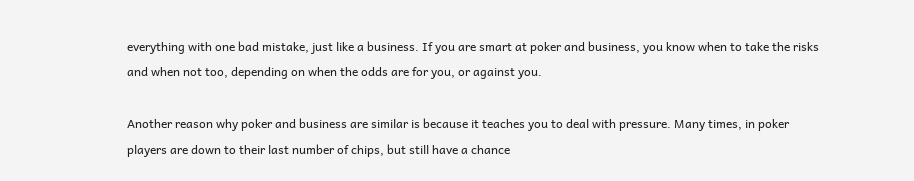everything with one bad mistake, just like a business. If you are smart at poker and business, you know when to take the risks and when not too, depending on when the odds are for you, or against you.

Another reason why poker and business are similar is because it teaches you to deal with pressure. Many times, in poker players are down to their last number of chips, but still have a chance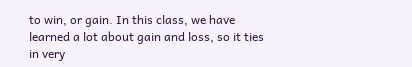to win, or gain. In this class, we have learned a lot about gain and loss, so it ties in very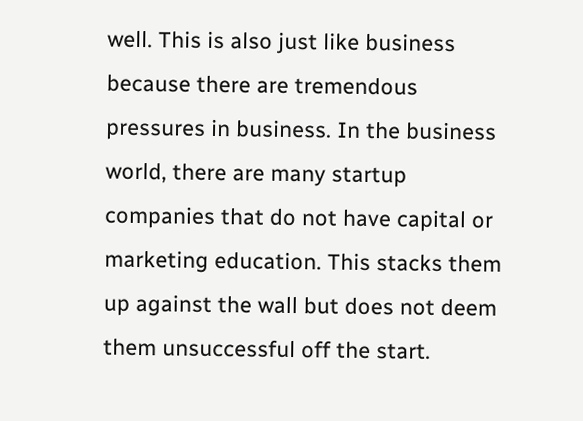well. This is also just like business because there are tremendous pressures in business. In the business world, there are many startup companies that do not have capital or marketing education. This stacks them up against the wall but does not deem them unsuccessful off the start.